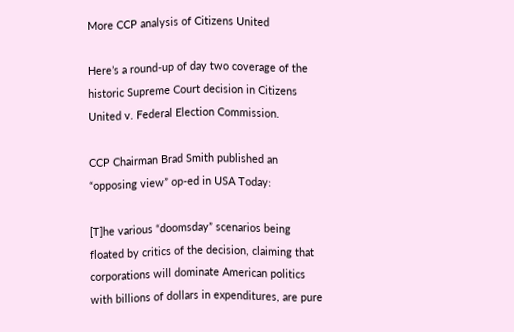More CCP analysis of Citizens United

Here’s a round-up of day two coverage of the historic Supreme Court decision in Citizens United v. Federal Election Commission.

CCP Chairman Brad Smith published an “opposing view” op-ed in USA Today:

[T]he various “doomsday” scenarios being floated by critics of the decision, claiming that corporations will dominate American politics with billions of dollars in expenditures, are pure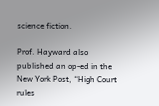science fiction.

Prof. Hayward also published an op-ed in the New York Post, “High Court rules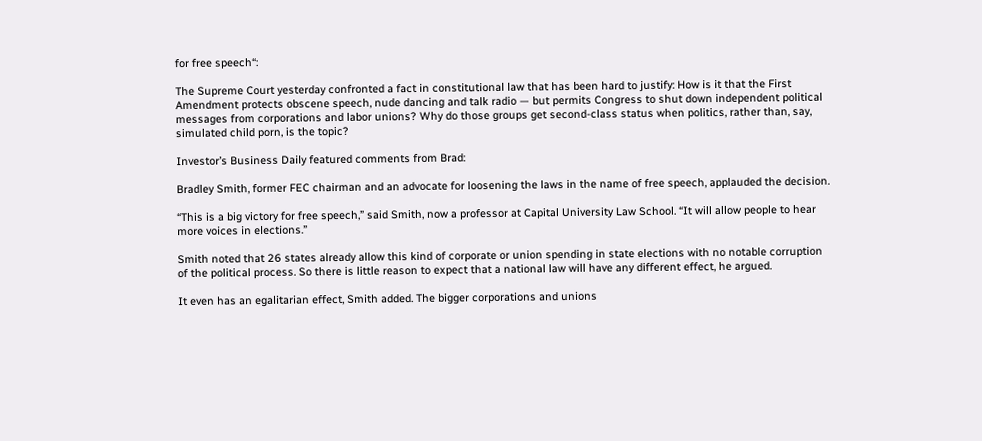for free speech“:

The Supreme Court yesterday confronted a fact in constitutional law that has been hard to justify: How is it that the First Amendment protects obscene speech, nude dancing and talk radio — but permits Congress to shut down independent political messages from corporations and labor unions? Why do those groups get second-class status when politics, rather than, say, simulated child porn, is the topic?

Investor’s Business Daily featured comments from Brad:

Bradley Smith, former FEC chairman and an advocate for loosening the laws in the name of free speech, applauded the decision.

“This is a big victory for free speech,” said Smith, now a professor at Capital University Law School. “It will allow people to hear more voices in elections.”

Smith noted that 26 states already allow this kind of corporate or union spending in state elections with no notable corruption of the political process. So there is little reason to expect that a national law will have any different effect, he argued.

It even has an egalitarian effect, Smith added. The bigger corporations and unions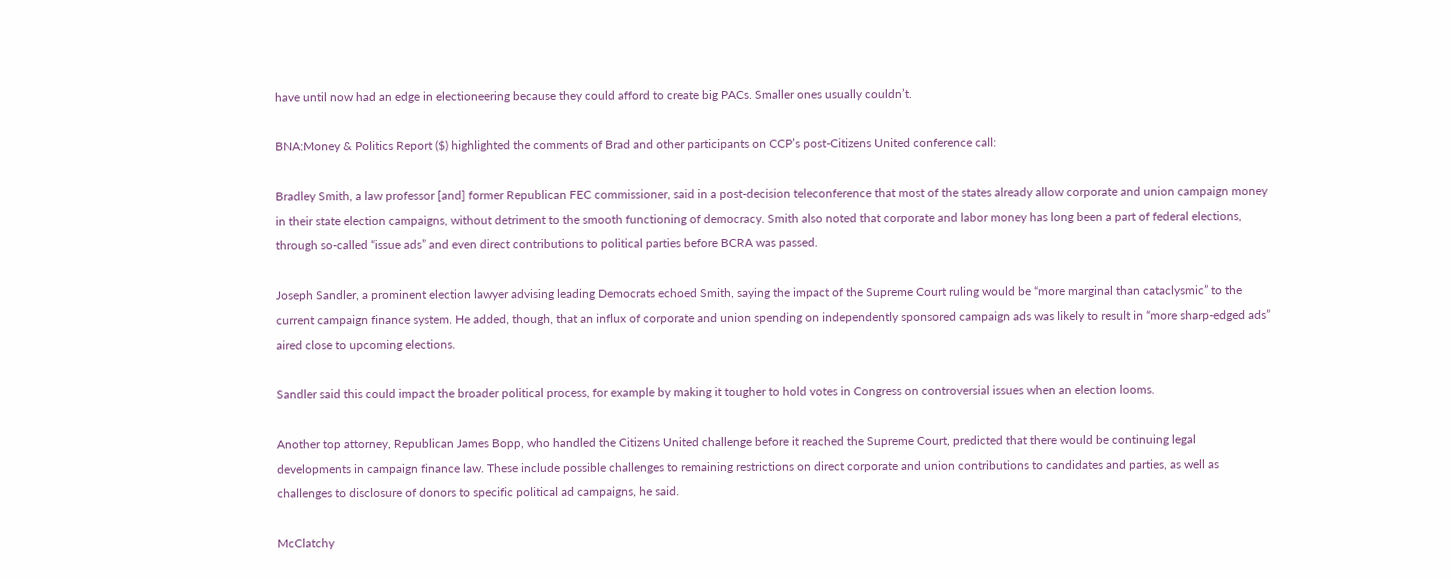have until now had an edge in electioneering because they could afford to create big PACs. Smaller ones usually couldn’t.

BNA:Money & Politics Report ($) highlighted the comments of Brad and other participants on CCP’s post-Citizens United conference call:

Bradley Smith, a law professor [and] former Republican FEC commissioner, said in a post-decision teleconference that most of the states already allow corporate and union campaign money in their state election campaigns, without detriment to the smooth functioning of democracy. Smith also noted that corporate and labor money has long been a part of federal elections, through so-called “issue ads” and even direct contributions to political parties before BCRA was passed.

Joseph Sandler, a prominent election lawyer advising leading Democrats echoed Smith, saying the impact of the Supreme Court ruling would be “more marginal than cataclysmic” to the current campaign finance system. He added, though, that an influx of corporate and union spending on independently sponsored campaign ads was likely to result in “more sharp-edged ads” aired close to upcoming elections.

Sandler said this could impact the broader political process, for example by making it tougher to hold votes in Congress on controversial issues when an election looms.

Another top attorney, Republican James Bopp, who handled the Citizens United challenge before it reached the Supreme Court, predicted that there would be continuing legal developments in campaign finance law. These include possible challenges to remaining restrictions on direct corporate and union contributions to candidates and parties, as well as challenges to disclosure of donors to specific political ad campaigns, he said.

McClatchy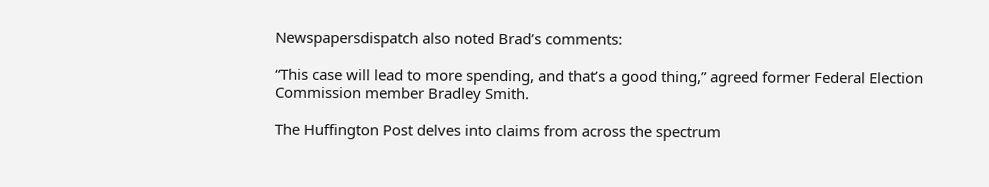Newspapersdispatch also noted Brad’s comments:

“This case will lead to more spending, and that’s a good thing,” agreed former Federal Election Commission member Bradley Smith.

The Huffington Post delves into claims from across the spectrum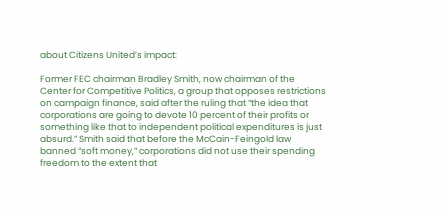about Citizens United’s impact:

Former FEC chairman Bradley Smith, now chairman of the Center for Competitive Politics, a group that opposes restrictions on campaign finance, said after the ruling that “the idea that corporations are going to devote 10 percent of their profits or something like that to independent political expenditures is just absurd.” Smith said that before the McCain-Feingold law banned “soft money,” corporations did not use their spending freedom to the extent that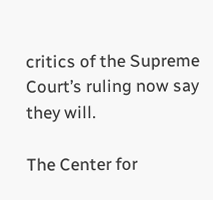critics of the Supreme Court’s ruling now say they will.

The Center for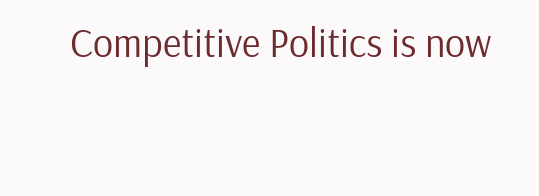Competitive Politics is now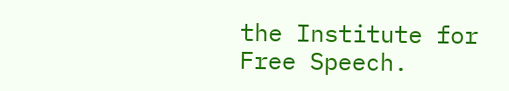the Institute for Free Speech.